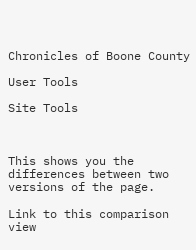Chronicles of Boone County

User Tools

Site Tools



This shows you the differences between two versions of the page.

Link to this comparison view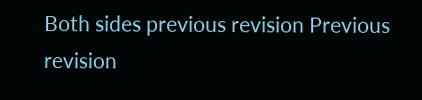Both sides previous revision Previous revision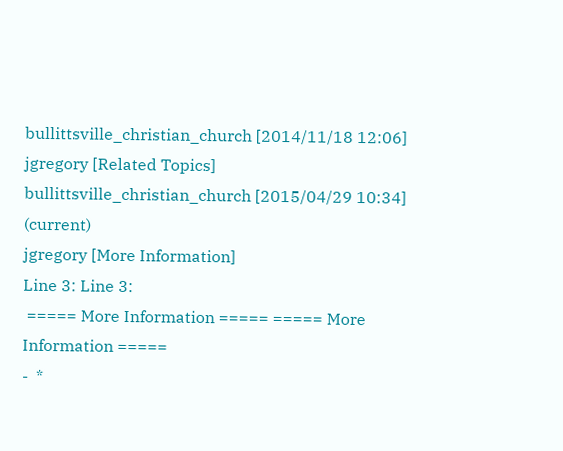bullittsville_christian_church [2014/11/18 12:06]
jgregory [Related Topics]
bullittsville_christian_church [2015/04/29 10:34] (current)
jgregory [More Information]
Line 3: Line 3:
 ===== More Information ===== ===== More Information =====
-  *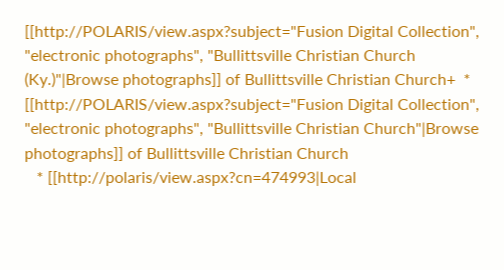[[http://POLARIS/view.aspx?subject="Fusion Digital Collection", "electronic photographs", "Bullittsville Christian Church (Ky.)"|Browse photographs]] of Bullittsville Christian Church+  * [[http://POLARIS/view.aspx?subject="Fusion Digital Collection", "electronic photographs", "Bullittsville Christian Church"|Browse photographs]] of Bullittsville Christian Church
   * [[http://polaris/view.aspx?cn=474993|Local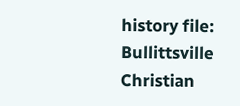history file: Bullittsville Christian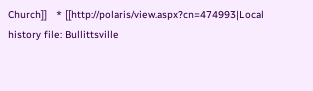Church]]   * [[http://polaris/view.aspx?cn=474993|Local history file: Bullittsville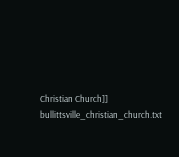Christian Church]]
bullittsville_christian_church.txt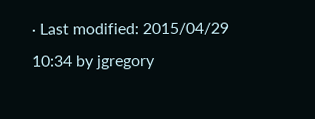· Last modified: 2015/04/29 10:34 by jgregory